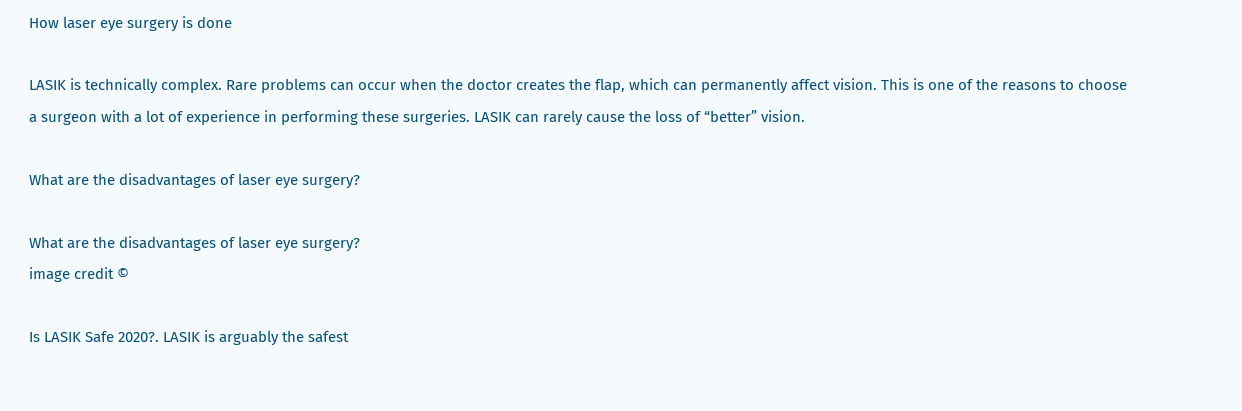How laser eye surgery is done

LASIK is technically complex. Rare problems can occur when the doctor creates the flap, which can permanently affect vision. This is one of the reasons to choose a surgeon with a lot of experience in performing these surgeries. LASIK can rarely cause the loss of “better” vision.

What are the disadvantages of laser eye surgery?

What are the disadvantages of laser eye surgery?
image credit ©

Is LASIK Safe 2020?. LASIK is arguably the safest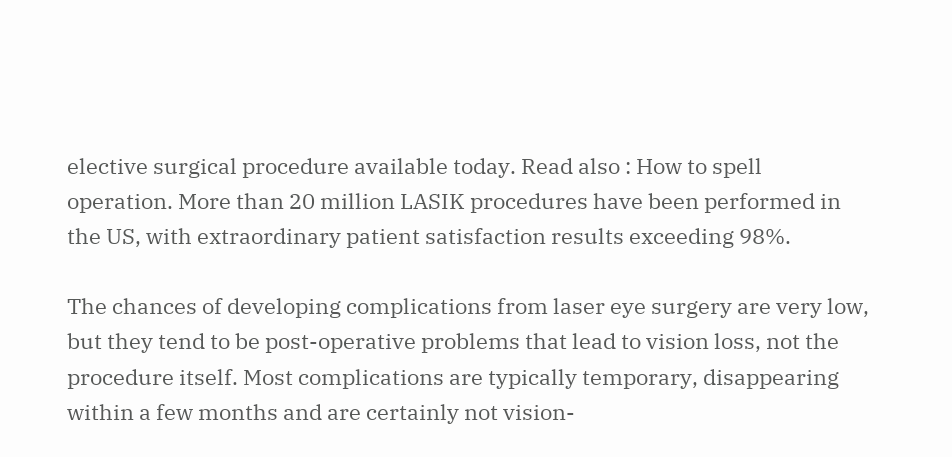elective surgical procedure available today. Read also : How to spell operation. More than 20 million LASIK procedures have been performed in the US, with extraordinary patient satisfaction results exceeding 98%.

The chances of developing complications from laser eye surgery are very low, but they tend to be post-operative problems that lead to vision loss, not the procedure itself. Most complications are typically temporary, disappearing within a few months and are certainly not vision-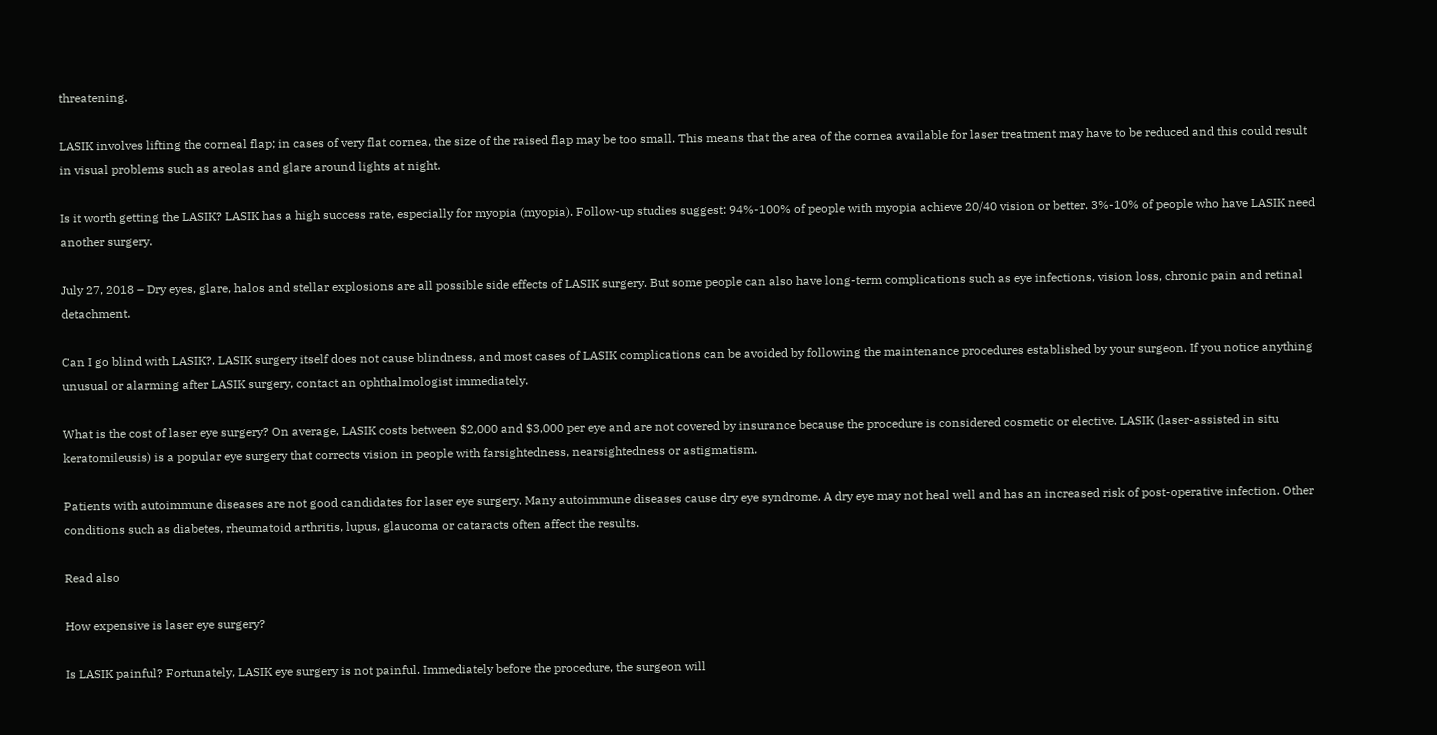threatening.

LASIK involves lifting the corneal flap; in cases of very flat cornea, the size of the raised flap may be too small. This means that the area of the cornea available for laser treatment may have to be reduced and this could result in visual problems such as areolas and glare around lights at night.

Is it worth getting the LASIK? LASIK has a high success rate, especially for myopia (myopia). Follow-up studies suggest: 94%-100% of people with myopia achieve 20/40 vision or better. 3%-10% of people who have LASIK need another surgery.

July 27, 2018 – Dry eyes, glare, halos and stellar explosions are all possible side effects of LASIK surgery. But some people can also have long-term complications such as eye infections, vision loss, chronic pain and retinal detachment.

Can I go blind with LASIK?. LASIK surgery itself does not cause blindness, and most cases of LASIK complications can be avoided by following the maintenance procedures established by your surgeon. If you notice anything unusual or alarming after LASIK surgery, contact an ophthalmologist immediately.

What is the cost of laser eye surgery? On average, LASIK costs between $2,000 and $3,000 per eye and are not covered by insurance because the procedure is considered cosmetic or elective. LASIK (laser-assisted in situ keratomileusis) is a popular eye surgery that corrects vision in people with farsightedness, nearsightedness or astigmatism.

Patients with autoimmune diseases are not good candidates for laser eye surgery. Many autoimmune diseases cause dry eye syndrome. A dry eye may not heal well and has an increased risk of post-operative infection. Other conditions such as diabetes, rheumatoid arthritis, lupus, glaucoma or cataracts often affect the results.

Read also

How expensive is laser eye surgery?

Is LASIK painful? Fortunately, LASIK eye surgery is not painful. Immediately before the procedure, the surgeon will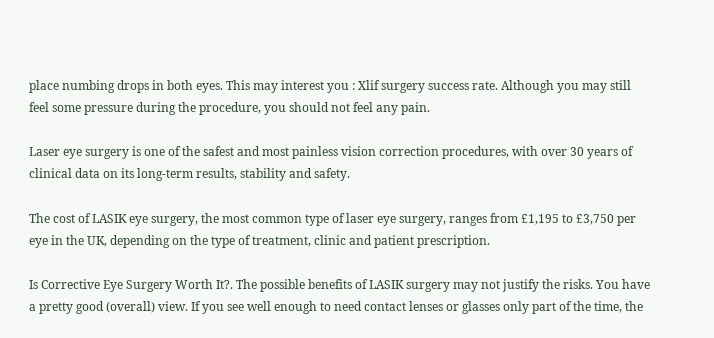place numbing drops in both eyes. This may interest you : Xlif surgery success rate. Although you may still feel some pressure during the procedure, you should not feel any pain.

Laser eye surgery is one of the safest and most painless vision correction procedures, with over 30 years of clinical data on its long-term results, stability and safety.

The cost of LASIK eye surgery, the most common type of laser eye surgery, ranges from £1,195 to £3,750 per eye in the UK, depending on the type of treatment, clinic and patient prescription.

Is Corrective Eye Surgery Worth It?. The possible benefits of LASIK surgery may not justify the risks. You have a pretty good (overall) view. If you see well enough to need contact lenses or glasses only part of the time, the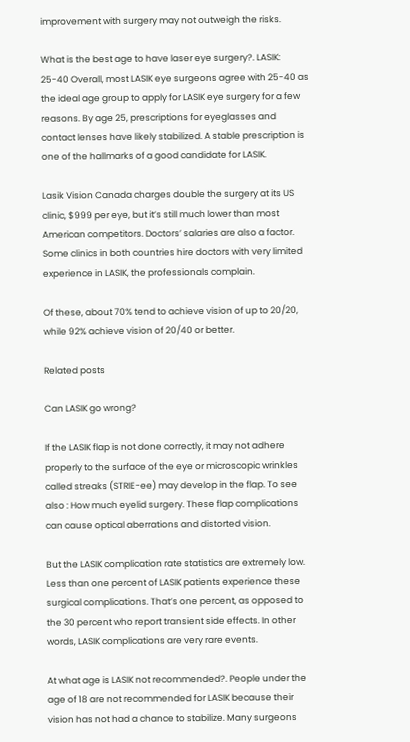improvement with surgery may not outweigh the risks.

What is the best age to have laser eye surgery?. LASIK: 25-40 Overall, most LASIK eye surgeons agree with 25-40 as the ideal age group to apply for LASIK eye surgery for a few reasons. By age 25, prescriptions for eyeglasses and contact lenses have likely stabilized. A stable prescription is one of the hallmarks of a good candidate for LASIK.

Lasik Vision Canada charges double the surgery at its US clinic, $999 per eye, but it’s still much lower than most American competitors. Doctors’ salaries are also a factor. Some clinics in both countries hire doctors with very limited experience in LASIK, the professionals complain.

Of these, about 70% tend to achieve vision of up to 20/20, while 92% achieve vision of 20/40 or better.

Related posts

Can LASIK go wrong?

If the LASIK flap is not done correctly, it may not adhere properly to the surface of the eye or microscopic wrinkles called streaks (STRIE-ee) may develop in the flap. To see also : How much eyelid surgery. These flap complications can cause optical aberrations and distorted vision.

But the LASIK complication rate statistics are extremely low. Less than one percent of LASIK patients experience these surgical complications. That’s one percent, as opposed to the 30 percent who report transient side effects. In other words, LASIK complications are very rare events.

At what age is LASIK not recommended?. People under the age of 18 are not recommended for LASIK because their vision has not had a chance to stabilize. Many surgeons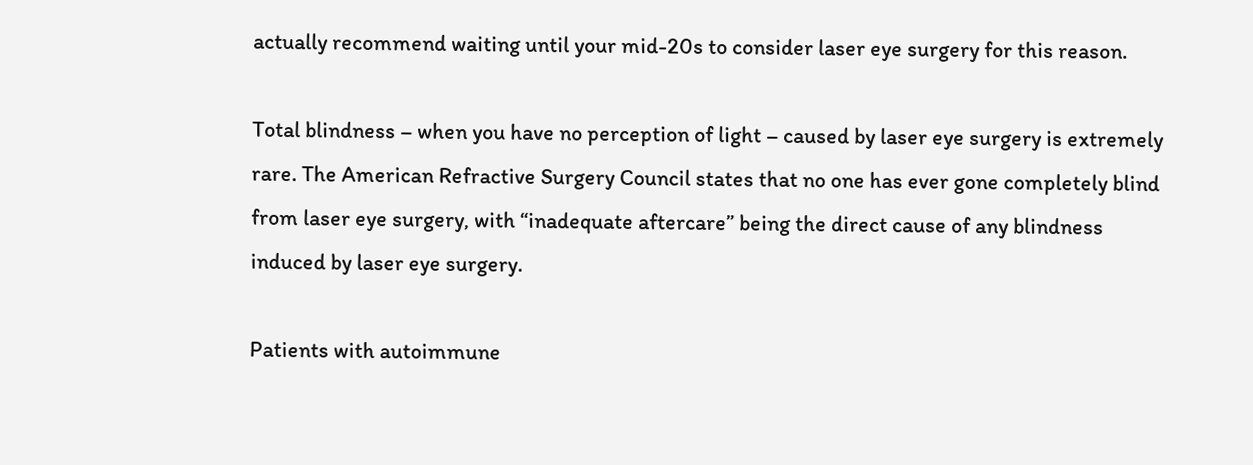actually recommend waiting until your mid-20s to consider laser eye surgery for this reason.

Total blindness – when you have no perception of light – caused by laser eye surgery is extremely rare. The American Refractive Surgery Council states that no one has ever gone completely blind from laser eye surgery, with “inadequate aftercare” being the direct cause of any blindness induced by laser eye surgery.

Patients with autoimmune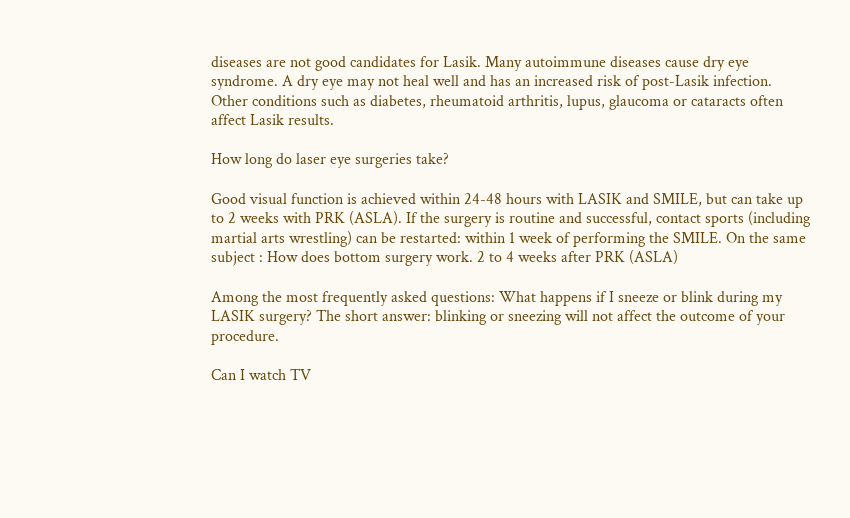diseases are not good candidates for Lasik. Many autoimmune diseases cause dry eye syndrome. A dry eye may not heal well and has an increased risk of post-Lasik infection. Other conditions such as diabetes, rheumatoid arthritis, lupus, glaucoma or cataracts often affect Lasik results.

How long do laser eye surgeries take?

Good visual function is achieved within 24-48 hours with LASIK and SMILE, but can take up to 2 weeks with PRK (ASLA). If the surgery is routine and successful, contact sports (including martial arts wrestling) can be restarted: within 1 week of performing the SMILE. On the same subject : How does bottom surgery work. 2 to 4 weeks after PRK (ASLA)

Among the most frequently asked questions: What happens if I sneeze or blink during my LASIK surgery? The short answer: blinking or sneezing will not affect the outcome of your procedure.

Can I watch TV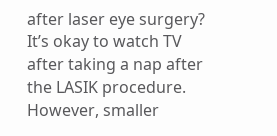after laser eye surgery? It’s okay to watch TV after taking a nap after the LASIK procedure. However, smaller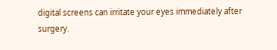digital screens can irritate your eyes immediately after surgery.